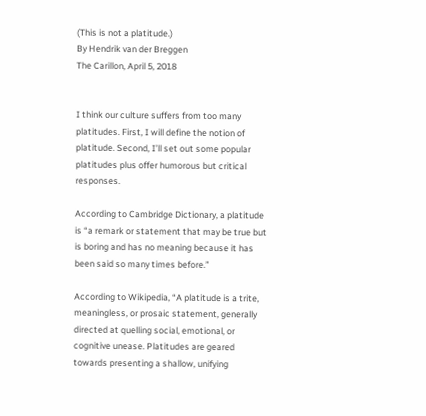(This is not a platitude.)
By Hendrik van der Breggen
The Carillon, April 5, 2018


I think our culture suffers from too many platitudes. First, I will define the notion of platitude. Second, I’ll set out some popular platitudes plus offer humorous but critical responses.

According to Cambridge Dictionary, a platitude is “a remark or statement that may be true but is boring and has no meaning because it has been said so many times before.”

According to Wikipedia, “A platitude is a trite, meaningless, or prosaic statement, generally directed at quelling social, emotional, or cognitive unease. Platitudes are geared towards presenting a shallow, unifying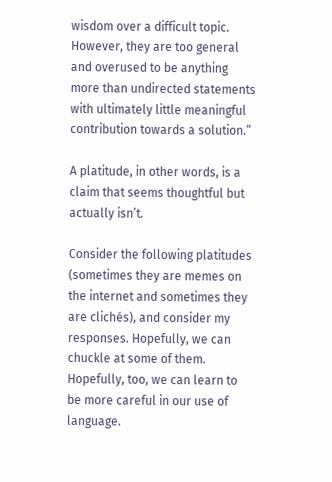wisdom over a difficult topic. However, they are too general and overused to be anything more than undirected statements with ultimately little meaningful contribution towards a solution.”

A platitude, in other words, is a claim that seems thoughtful but actually isn’t.

Consider the following platitudes (sometimes they are memes on the internet and sometimes they are clichés), and consider my responses. Hopefully, we can chuckle at some of them. Hopefully, too, we can learn to be more careful in our use of language.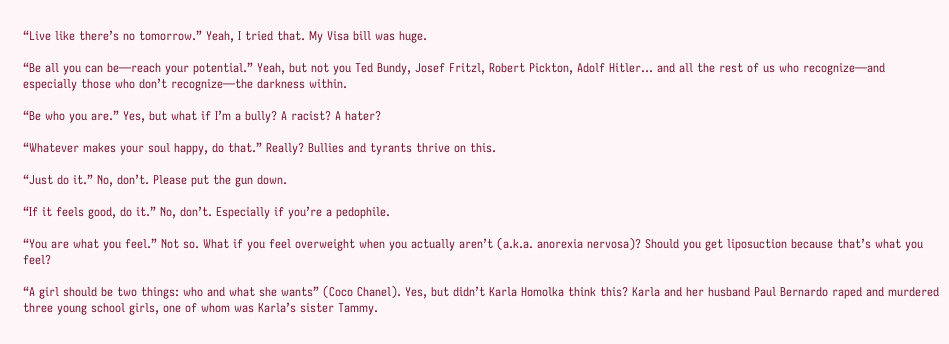“Live like there’s no tomorrow.” Yeah, I tried that. My Visa bill was huge.

“Be all you can be—reach your potential.” Yeah, but not you Ted Bundy, Josef Fritzl, Robert Pickton, Adolf Hitler… and all the rest of us who recognize—and especially those who don’t recognize—the darkness within.

“Be who you are.” Yes, but what if I’m a bully? A racist? A hater?

“Whatever makes your soul happy, do that.” Really? Bullies and tyrants thrive on this.

“Just do it.” No, don’t. Please put the gun down.

“If it feels good, do it.” No, don’t. Especially if you’re a pedophile.

“You are what you feel.” Not so. What if you feel overweight when you actually aren’t (a.k.a. anorexia nervosa)? Should you get liposuction because that’s what you feel?

“A girl should be two things: who and what she wants” (Coco Chanel). Yes, but didn’t Karla Homolka think this? Karla and her husband Paul Bernardo raped and murdered three young school girls, one of whom was Karla’s sister Tammy.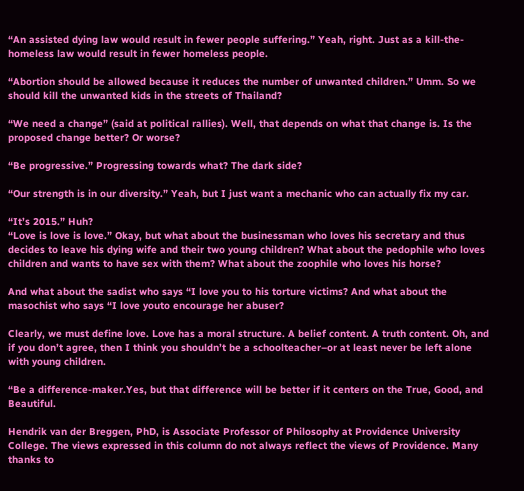“An assisted dying law would result in fewer people suffering.” Yeah, right. Just as a kill-the-homeless law would result in fewer homeless people.

“Abortion should be allowed because it reduces the number of unwanted children.” Umm. So we should kill the unwanted kids in the streets of Thailand?

“We need a change” (said at political rallies). Well, that depends on what that change is. Is the proposed change better? Or worse?

“Be progressive.” Progressing towards what? The dark side?

“Our strength is in our diversity.” Yeah, but I just want a mechanic who can actually fix my car.

“It’s 2015.” Huh?
“Love is love is love.” Okay, but what about the businessman who loves his secretary and thus decides to leave his dying wife and their two young children? What about the pedophile who loves children and wants to have sex with them? What about the zoophile who loves his horse?

And what about the sadist who says “I love you to his torture victims? And what about the masochist who says “I love youto encourage her abuser?

Clearly, we must define love. Love has a moral structure. A belief content. A truth content. Oh, and if you don’t agree, then I think you shouldn’t be a schoolteacher–or at least never be left alone with young children.

“Be a difference-maker.Yes, but that difference will be better if it centers on the True, Good, and Beautiful.

Hendrik van der Breggen, PhD, is Associate Professor of Philosophy at Providence University College. The views expressed in this column do not always reflect the views of Providence. Many thanks to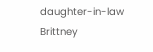daughter-in-law Brittney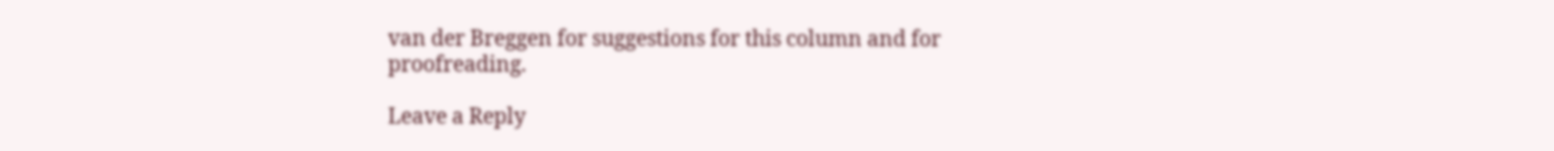van der Breggen for suggestions for this column and for proofreading.

Leave a Reply